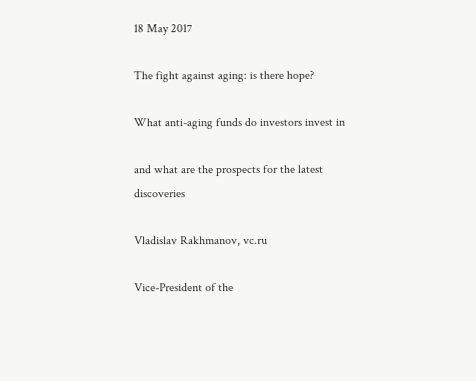18 May 2017

The fight against aging: is there hope?

What anti-aging funds do investors invest in

and what are the prospects for the latest discoveries

Vladislav Rakhmanov, vc.ru

Vice-President of the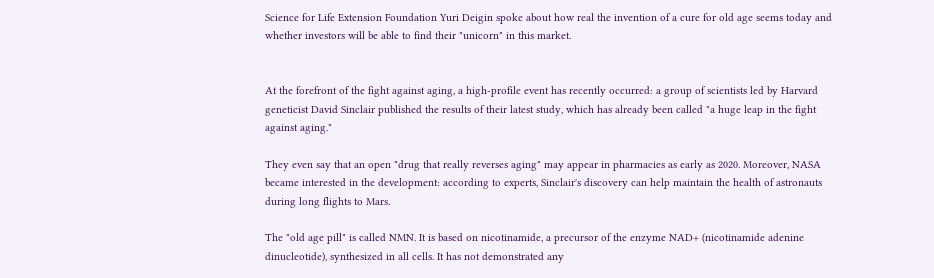Science for Life Extension Foundation Yuri Deigin spoke about how real the invention of a cure for old age seems today and whether investors will be able to find their "unicorn" in this market.


At the forefront of the fight against aging, a high-profile event has recently occurred: a group of scientists led by Harvard geneticist David Sinclair published the results of their latest study, which has already been called "a huge leap in the fight against aging."

They even say that an open "drug that really reverses aging" may appear in pharmacies as early as 2020. Moreover, NASA became interested in the development: according to experts, Sinclair's discovery can help maintain the health of astronauts during long flights to Mars.

The "old age pill" is called NMN. It is based on nicotinamide, a precursor of the enzyme NAD+ (nicotinamide adenine dinucleotide), synthesized in all cells. It has not demonstrated any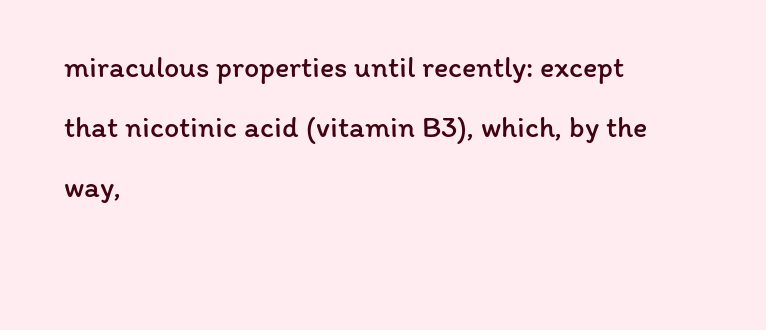miraculous properties until recently: except that nicotinic acid (vitamin B3), which, by the way,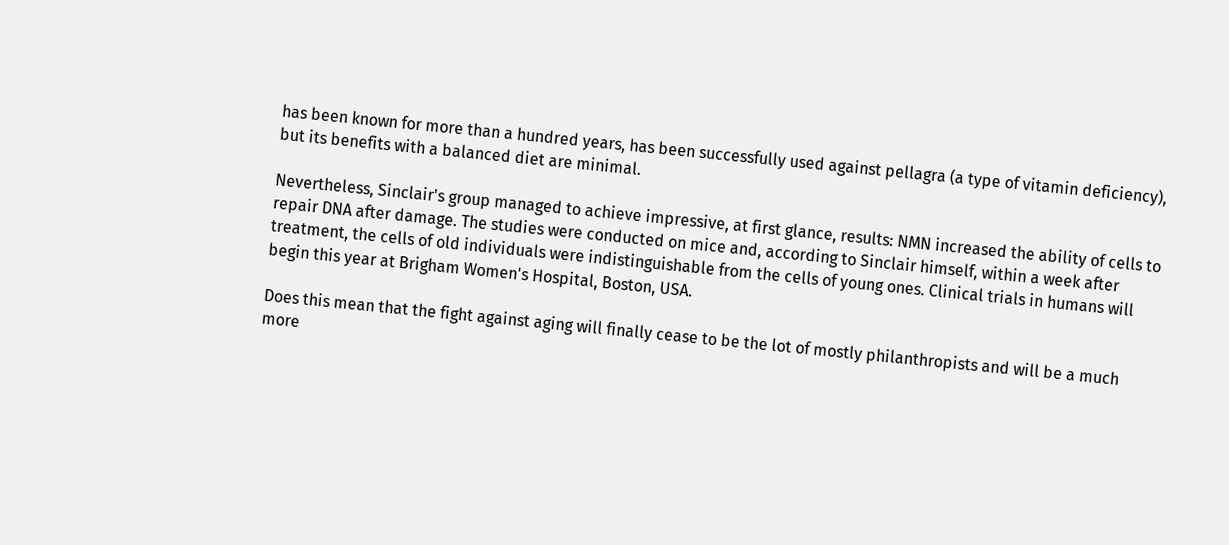has been known for more than a hundred years, has been successfully used against pellagra (a type of vitamin deficiency), but its benefits with a balanced diet are minimal.

Nevertheless, Sinclair's group managed to achieve impressive, at first glance, results: NMN increased the ability of cells to repair DNA after damage. The studies were conducted on mice and, according to Sinclair himself, within a week after treatment, the cells of old individuals were indistinguishable from the cells of young ones. Clinical trials in humans will begin this year at Brigham Women's Hospital, Boston, USA.

Does this mean that the fight against aging will finally cease to be the lot of mostly philanthropists and will be a much more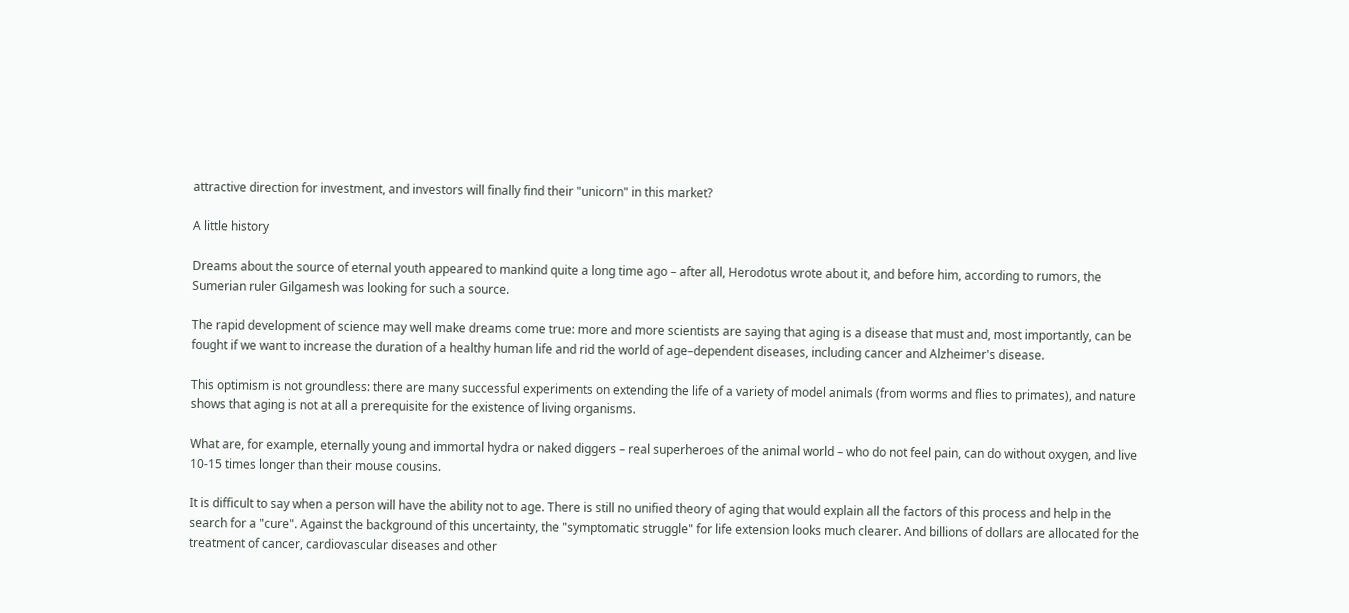attractive direction for investment, and investors will finally find their "unicorn" in this market?

A little history

Dreams about the source of eternal youth appeared to mankind quite a long time ago – after all, Herodotus wrote about it, and before him, according to rumors, the Sumerian ruler Gilgamesh was looking for such a source.

The rapid development of science may well make dreams come true: more and more scientists are saying that aging is a disease that must and, most importantly, can be fought if we want to increase the duration of a healthy human life and rid the world of age–dependent diseases, including cancer and Alzheimer's disease.

This optimism is not groundless: there are many successful experiments on extending the life of a variety of model animals (from worms and flies to primates), and nature shows that aging is not at all a prerequisite for the existence of living organisms.

What are, for example, eternally young and immortal hydra or naked diggers – real superheroes of the animal world – who do not feel pain, can do without oxygen, and live 10-15 times longer than their mouse cousins.

It is difficult to say when a person will have the ability not to age. There is still no unified theory of aging that would explain all the factors of this process and help in the search for a "cure". Against the background of this uncertainty, the "symptomatic struggle" for life extension looks much clearer. And billions of dollars are allocated for the treatment of cancer, cardiovascular diseases and other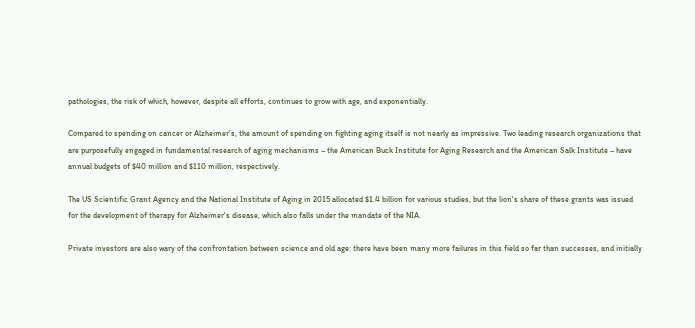pathologies, the risk of which, however, despite all efforts, continues to grow with age, and exponentially.

Compared to spending on cancer or Alzheimer's, the amount of spending on fighting aging itself is not nearly as impressive. Two leading research organizations that are purposefully engaged in fundamental research of aging mechanisms – the American Buck Institute for Aging Research and the American Salk Institute – have annual budgets of $40 million and $110 million, respectively.

The US Scientific Grant Agency and the National Institute of Aging in 2015 allocated $1.4 billion for various studies, but the lion's share of these grants was issued for the development of therapy for Alzheimer's disease, which also falls under the mandate of the NIA.

Private investors are also wary of the confrontation between science and old age: there have been many more failures in this field so far than successes, and initially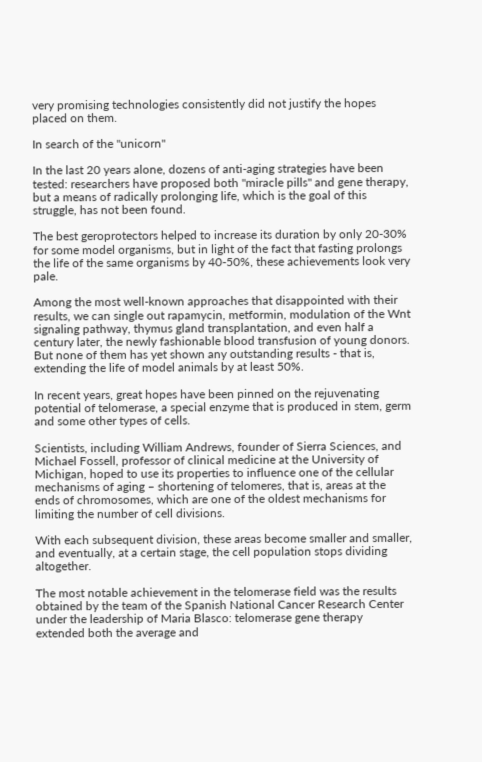very promising technologies consistently did not justify the hopes placed on them.

In search of the "unicorn"

In the last 20 years alone, dozens of anti-aging strategies have been tested: researchers have proposed both "miracle pills" and gene therapy, but a means of radically prolonging life, which is the goal of this struggle, has not been found.

The best geroprotectors helped to increase its duration by only 20-30% for some model organisms, but in light of the fact that fasting prolongs the life of the same organisms by 40-50%, these achievements look very pale.

Among the most well-known approaches that disappointed with their results, we can single out rapamycin, metformin, modulation of the Wnt signaling pathway, thymus gland transplantation, and even half a century later, the newly fashionable blood transfusion of young donors. But none of them has yet shown any outstanding results - that is, extending the life of model animals by at least 50%.

In recent years, great hopes have been pinned on the rejuvenating potential of telomerase, a special enzyme that is produced in stem, germ and some other types of cells.

Scientists, including William Andrews, founder of Sierra Sciences, and Michael Fossell, professor of clinical medicine at the University of Michigan, hoped to use its properties to influence one of the cellular mechanisms of aging – shortening of telomeres, that is, areas at the ends of chromosomes, which are one of the oldest mechanisms for limiting the number of cell divisions.

With each subsequent division, these areas become smaller and smaller, and eventually, at a certain stage, the cell population stops dividing altogether.

The most notable achievement in the telomerase field was the results obtained by the team of the Spanish National Cancer Research Center under the leadership of Maria Blasco: telomerase gene therapy extended both the average and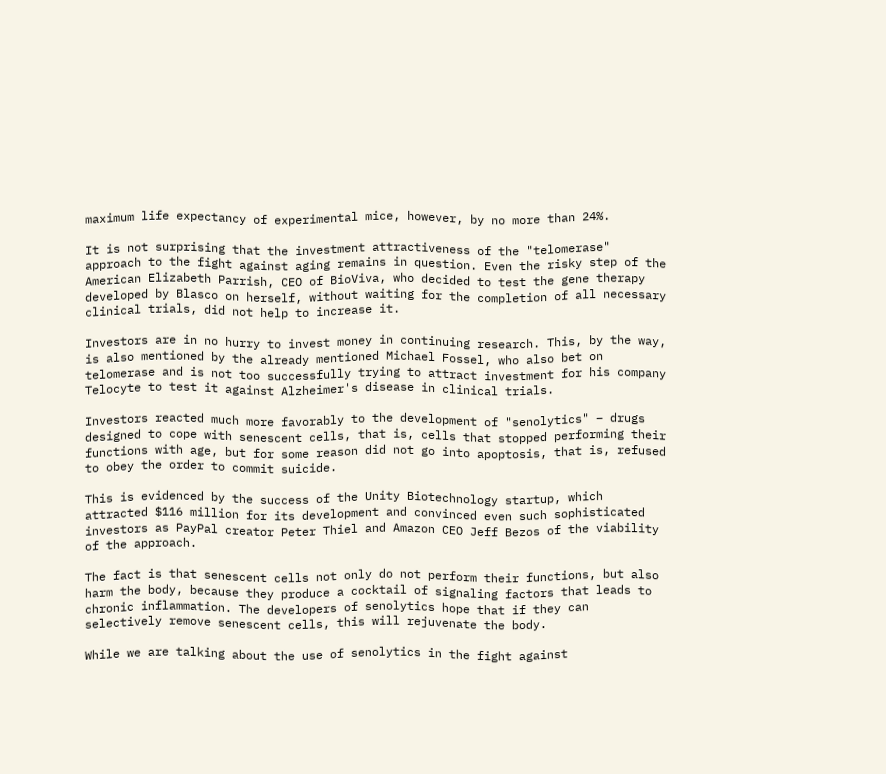maximum life expectancy of experimental mice, however, by no more than 24%.

It is not surprising that the investment attractiveness of the "telomerase" approach to the fight against aging remains in question. Even the risky step of the American Elizabeth Parrish, CEO of BioViva, who decided to test the gene therapy developed by Blasco on herself, without waiting for the completion of all necessary clinical trials, did not help to increase it.

Investors are in no hurry to invest money in continuing research. This, by the way, is also mentioned by the already mentioned Michael Fossel, who also bet on telomerase and is not too successfully trying to attract investment for his company Telocyte to test it against Alzheimer's disease in clinical trials.

Investors reacted much more favorably to the development of "senolytics" – drugs designed to cope with senescent cells, that is, cells that stopped performing their functions with age, but for some reason did not go into apoptosis, that is, refused to obey the order to commit suicide.

This is evidenced by the success of the Unity Biotechnology startup, which attracted $116 million for its development and convinced even such sophisticated investors as PayPal creator Peter Thiel and Amazon CEO Jeff Bezos of the viability of the approach.

The fact is that senescent cells not only do not perform their functions, but also harm the body, because they produce a cocktail of signaling factors that leads to chronic inflammation. The developers of senolytics hope that if they can selectively remove senescent cells, this will rejuvenate the body.

While we are talking about the use of senolytics in the fight against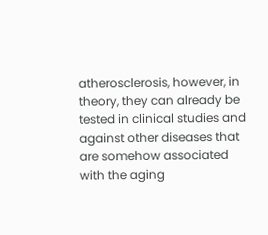atherosclerosis, however, in theory, they can already be tested in clinical studies and against other diseases that are somehow associated with the aging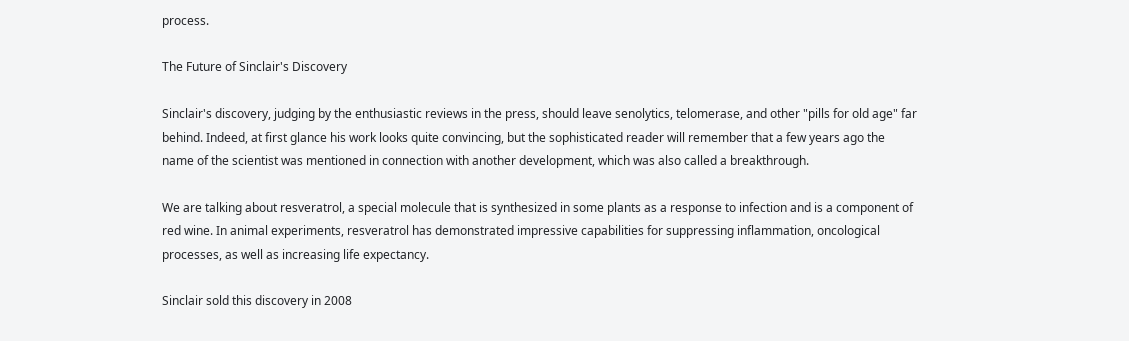process.

The Future of Sinclair's Discovery

Sinclair's discovery, judging by the enthusiastic reviews in the press, should leave senolytics, telomerase, and other "pills for old age" far behind. Indeed, at first glance his work looks quite convincing, but the sophisticated reader will remember that a few years ago the name of the scientist was mentioned in connection with another development, which was also called a breakthrough.

We are talking about resveratrol, a special molecule that is synthesized in some plants as a response to infection and is a component of red wine. In animal experiments, resveratrol has demonstrated impressive capabilities for suppressing inflammation, oncological processes, as well as increasing life expectancy.

Sinclair sold this discovery in 2008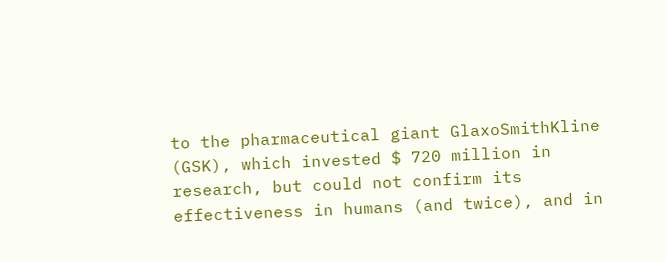to the pharmaceutical giant GlaxoSmithKline (GSK), which invested $ 720 million in research, but could not confirm its effectiveness in humans (and twice), and in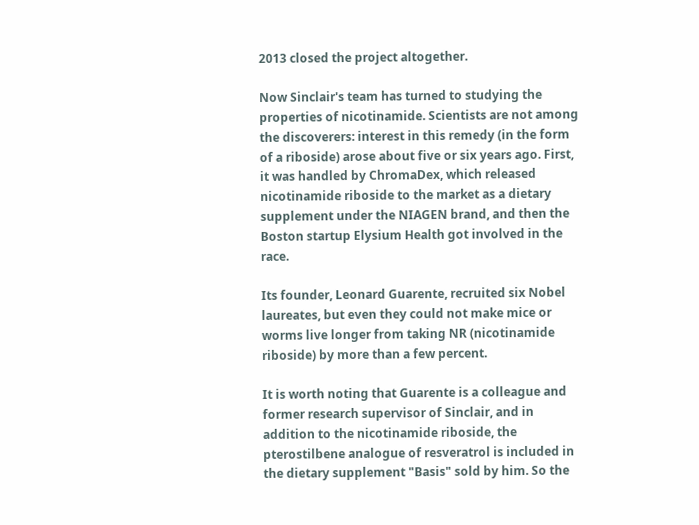2013 closed the project altogether.

Now Sinclair's team has turned to studying the properties of nicotinamide. Scientists are not among the discoverers: interest in this remedy (in the form of a riboside) arose about five or six years ago. First, it was handled by ChromaDex, which released nicotinamide riboside to the market as a dietary supplement under the NIAGEN brand, and then the Boston startup Elysium Health got involved in the race.

Its founder, Leonard Guarente, recruited six Nobel laureates, but even they could not make mice or worms live longer from taking NR (nicotinamide riboside) by more than a few percent.

It is worth noting that Guarente is a colleague and former research supervisor of Sinclair, and in addition to the nicotinamide riboside, the pterostilbene analogue of resveratrol is included in the dietary supplement "Basis" sold by him. So the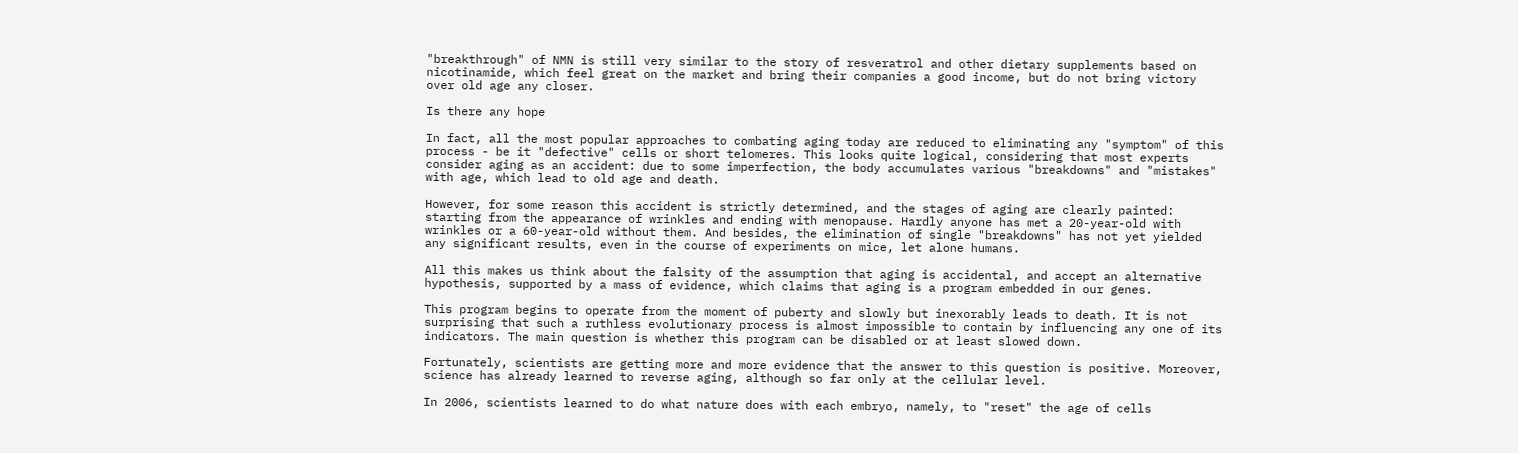"breakthrough" of NMN is still very similar to the story of resveratrol and other dietary supplements based on nicotinamide, which feel great on the market and bring their companies a good income, but do not bring victory over old age any closer.

Is there any hope

In fact, all the most popular approaches to combating aging today are reduced to eliminating any "symptom" of this process - be it "defective" cells or short telomeres. This looks quite logical, considering that most experts consider aging as an accident: due to some imperfection, the body accumulates various "breakdowns" and "mistakes" with age, which lead to old age and death.

However, for some reason this accident is strictly determined, and the stages of aging are clearly painted: starting from the appearance of wrinkles and ending with menopause. Hardly anyone has met a 20-year-old with wrinkles or a 60-year-old without them. And besides, the elimination of single "breakdowns" has not yet yielded any significant results, even in the course of experiments on mice, let alone humans.

All this makes us think about the falsity of the assumption that aging is accidental, and accept an alternative hypothesis, supported by a mass of evidence, which claims that aging is a program embedded in our genes.

This program begins to operate from the moment of puberty and slowly but inexorably leads to death. It is not surprising that such a ruthless evolutionary process is almost impossible to contain by influencing any one of its indicators. The main question is whether this program can be disabled or at least slowed down.

Fortunately, scientists are getting more and more evidence that the answer to this question is positive. Moreover, science has already learned to reverse aging, although so far only at the cellular level.

In 2006, scientists learned to do what nature does with each embryo, namely, to "reset" the age of cells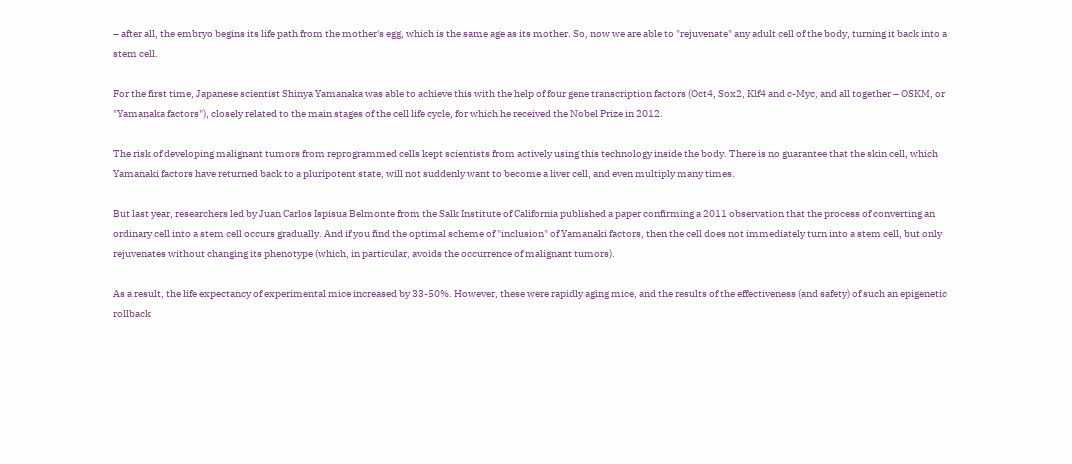– after all, the embryo begins its life path from the mother's egg, which is the same age as its mother. So, now we are able to "rejuvenate" any adult cell of the body, turning it back into a stem cell.

For the first time, Japanese scientist Shinya Yamanaka was able to achieve this with the help of four gene transcription factors (Oct4, Sox2, Klf4 and c-Myc, and all together – OSKM, or "Yamanaka factors"), closely related to the main stages of the cell life cycle, for which he received the Nobel Prize in 2012.

The risk of developing malignant tumors from reprogrammed cells kept scientists from actively using this technology inside the body. There is no guarantee that the skin cell, which Yamanaki factors have returned back to a pluripotent state, will not suddenly want to become a liver cell, and even multiply many times.

But last year, researchers led by Juan Carlos Ispisua Belmonte from the Salk Institute of California published a paper confirming a 2011 observation that the process of converting an ordinary cell into a stem cell occurs gradually. And if you find the optimal scheme of "inclusion" of Yamanaki factors, then the cell does not immediately turn into a stem cell, but only rejuvenates without changing its phenotype (which, in particular, avoids the occurrence of malignant tumors).

As a result, the life expectancy of experimental mice increased by 33-50%. However, these were rapidly aging mice, and the results of the effectiveness (and safety) of such an epigenetic rollback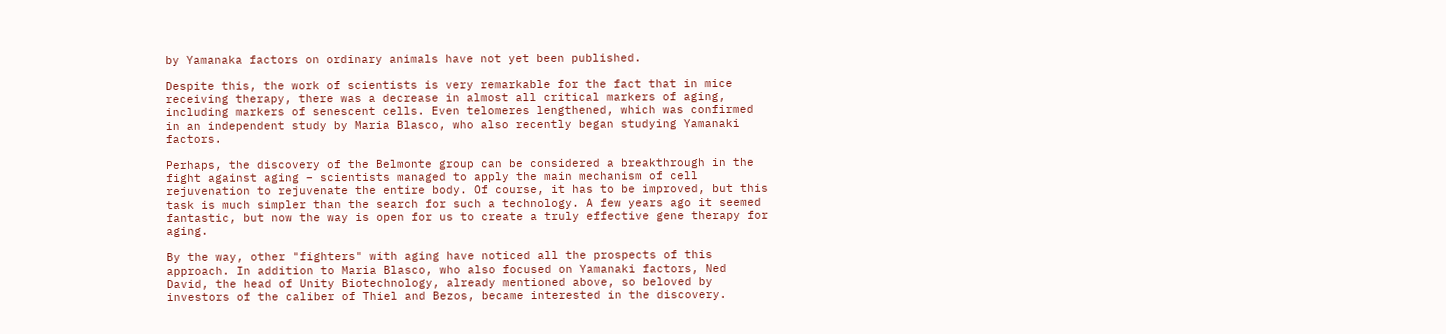by Yamanaka factors on ordinary animals have not yet been published.

Despite this, the work of scientists is very remarkable for the fact that in mice receiving therapy, there was a decrease in almost all critical markers of aging, including markers of senescent cells. Even telomeres lengthened, which was confirmed in an independent study by Maria Blasco, who also recently began studying Yamanaki factors.

Perhaps, the discovery of the Belmonte group can be considered a breakthrough in the fight against aging – scientists managed to apply the main mechanism of cell rejuvenation to rejuvenate the entire body. Of course, it has to be improved, but this task is much simpler than the search for such a technology. A few years ago it seemed fantastic, but now the way is open for us to create a truly effective gene therapy for aging.

By the way, other "fighters" with aging have noticed all the prospects of this approach. In addition to Maria Blasco, who also focused on Yamanaki factors, Ned David, the head of Unity Biotechnology, already mentioned above, so beloved by investors of the caliber of Thiel and Bezos, became interested in the discovery.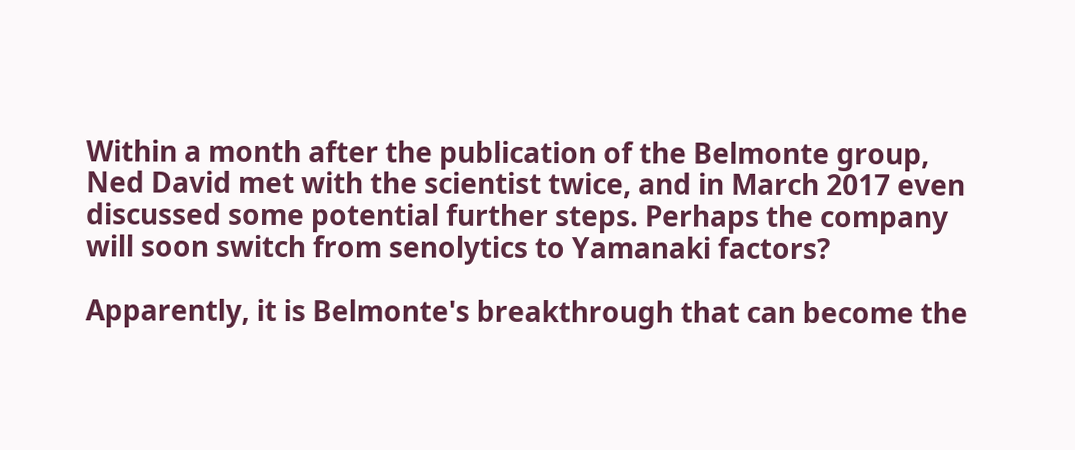Within a month after the publication of the Belmonte group, Ned David met with the scientist twice, and in March 2017 even discussed some potential further steps. Perhaps the company will soon switch from senolytics to Yamanaki factors?

Apparently, it is Belmonte's breakthrough that can become the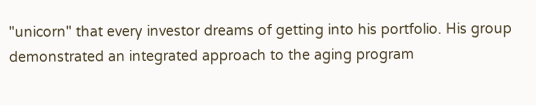"unicorn" that every investor dreams of getting into his portfolio. His group demonstrated an integrated approach to the aging program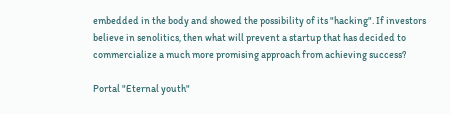embedded in the body and showed the possibility of its "hacking". If investors believe in senolitics, then what will prevent a startup that has decided to commercialize a much more promising approach from achieving success?

Portal "Eternal youth"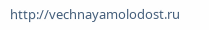http://vechnayamolodost.ru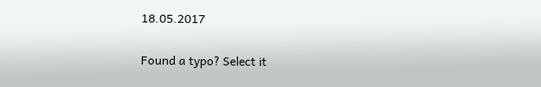18.05.2017

Found a typo? Select it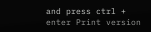and press ctrl + enter Print version